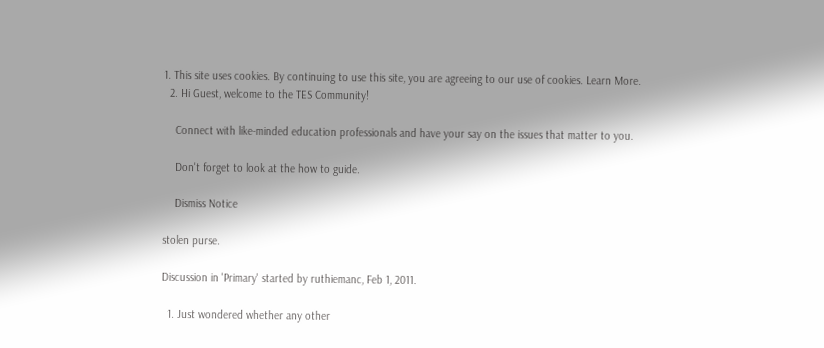1. This site uses cookies. By continuing to use this site, you are agreeing to our use of cookies. Learn More.
  2. Hi Guest, welcome to the TES Community!

    Connect with like-minded education professionals and have your say on the issues that matter to you.

    Don't forget to look at the how to guide.

    Dismiss Notice

stolen purse.

Discussion in 'Primary' started by ruthiemanc, Feb 1, 2011.

  1. Just wondered whether any other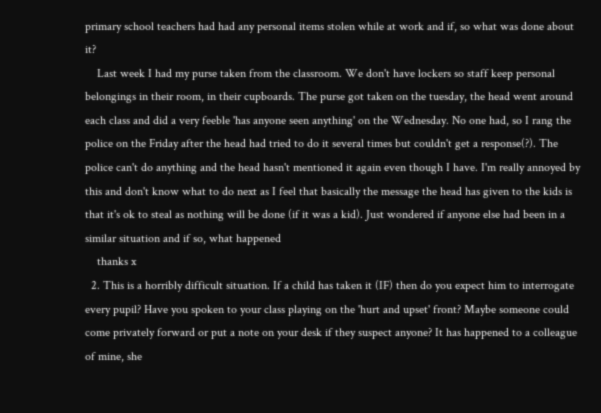primary school teachers had had any personal items stolen while at work and if, so what was done about it?
    Last week I had my purse taken from the classroom. We don't have lockers so staff keep personal belongings in their room, in their cupboards. The purse got taken on the tuesday, the head went around each class and did a very feeble 'has anyone seen anything' on the Wednesday. No one had, so I rang the police on the Friday after the head had tried to do it several times but couldn't get a response(?). The police can't do anything and the head hasn't mentioned it again even though I have. I'm really annoyed by this and don't know what to do next as I feel that basically the message the head has given to the kids is that it's ok to steal as nothing will be done (if it was a kid). Just wondered if anyone else had been in a similar situation and if so, what happened
    thanks x
  2. This is a horribly difficult situation. If a child has taken it (IF) then do you expect him to interrogate every pupil? Have you spoken to your class playing on the 'hurt and upset' front? Maybe someone could come privately forward or put a note on your desk if they suspect anyone? It has happened to a colleague of mine, she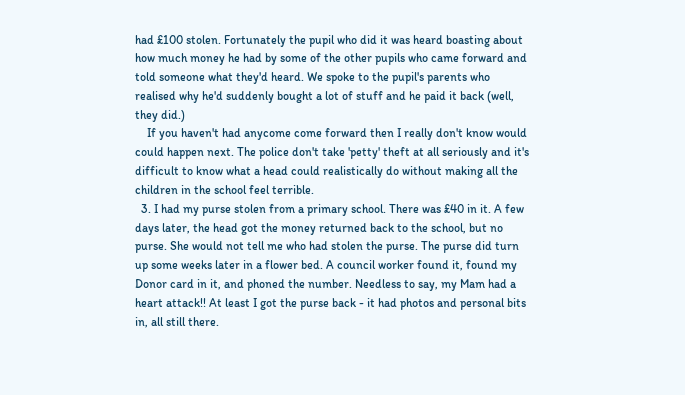had £100 stolen. Fortunately the pupil who did it was heard boasting about how much money he had by some of the other pupils who came forward and told someone what they'd heard. We spoke to the pupil's parents who realised why he'd suddenly bought a lot of stuff and he paid it back (well, they did.)
    If you haven't had anycome come forward then I really don't know would could happen next. The police don't take 'petty' theft at all seriously and it's difficult to know what a head could realistically do without making all the children in the school feel terrible.
  3. I had my purse stolen from a primary school. There was £40 in it. A few days later, the head got the money returned back to the school, but no purse. She would not tell me who had stolen the purse. The purse did turn up some weeks later in a flower bed. A council worker found it, found my Donor card in it, and phoned the number. Needless to say, my Mam had a heart attack!! At least I got the purse back - it had photos and personal bits in, all still there.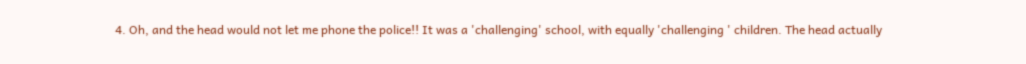4. Oh, and the head would not let me phone the police!! It was a 'challenging' school, with equally 'challenging ' children. The head actually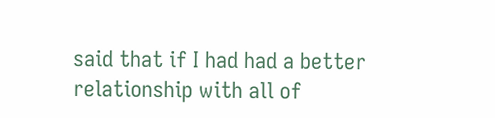said that if I had had a better relationship with all of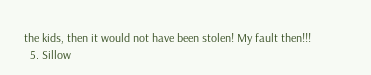the kids, then it would not have been stolen! My fault then!!!
  5. Sillow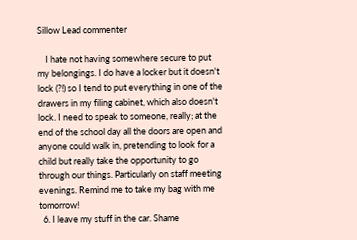Sillow Lead commenter

    I hate not having somewhere secure to put my belongings. I do have a locker but it doesn't lock (?!) so I tend to put everything in one of the drawers in my filing cabinet, which also doesn't lock. I need to speak to someone, really; at the end of the school day all the doors are open and anyone could walk in, pretending to look for a child but really take the opportunity to go through our things. Particularly on staff meeting evenings. Remind me to take my bag with me tomorrow!
  6. I leave my stuff in the car. Shame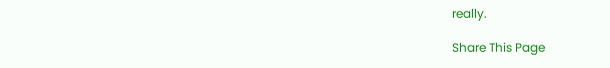really.

Share This Page